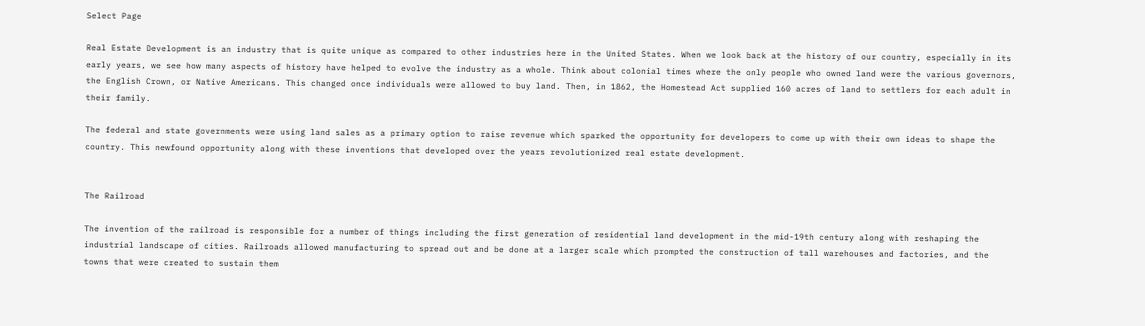Select Page

Real Estate Development is an industry that is quite unique as compared to other industries here in the United States. When we look back at the history of our country, especially in its early years, we see how many aspects of history have helped to evolve the industry as a whole. Think about colonial times where the only people who owned land were the various governors, the English Crown, or Native Americans. This changed once individuals were allowed to buy land. Then, in 1862, the Homestead Act supplied 160 acres of land to settlers for each adult in their family.

The federal and state governments were using land sales as a primary option to raise revenue which sparked the opportunity for developers to come up with their own ideas to shape the country. This newfound opportunity along with these inventions that developed over the years revolutionized real estate development.


The Railroad

The invention of the railroad is responsible for a number of things including the first generation of residential land development in the mid-19th century along with reshaping the industrial landscape of cities. Railroads allowed manufacturing to spread out and be done at a larger scale which prompted the construction of tall warehouses and factories, and the towns that were created to sustain them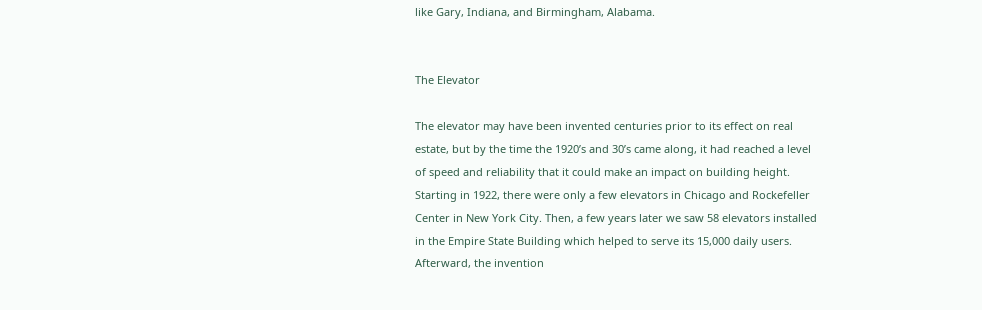like Gary, Indiana, and Birmingham, Alabama.


The Elevator

The elevator may have been invented centuries prior to its effect on real estate, but by the time the 1920’s and 30’s came along, it had reached a level of speed and reliability that it could make an impact on building height. Starting in 1922, there were only a few elevators in Chicago and Rockefeller Center in New York City. Then, a few years later we saw 58 elevators installed in the Empire State Building which helped to serve its 15,000 daily users. Afterward, the invention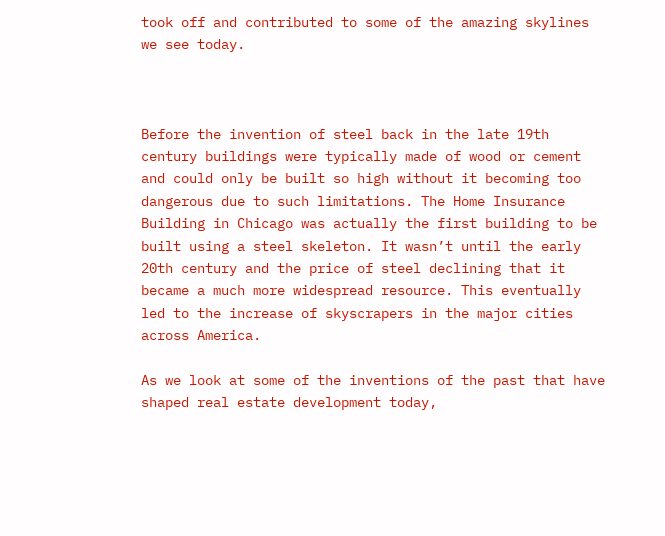took off and contributed to some of the amazing skylines we see today.



Before the invention of steel back in the late 19th century buildings were typically made of wood or cement and could only be built so high without it becoming too dangerous due to such limitations. The Home Insurance Building in Chicago was actually the first building to be built using a steel skeleton. It wasn’t until the early 20th century and the price of steel declining that it became a much more widespread resource. This eventually led to the increase of skyscrapers in the major cities across America.

As we look at some of the inventions of the past that have shaped real estate development today,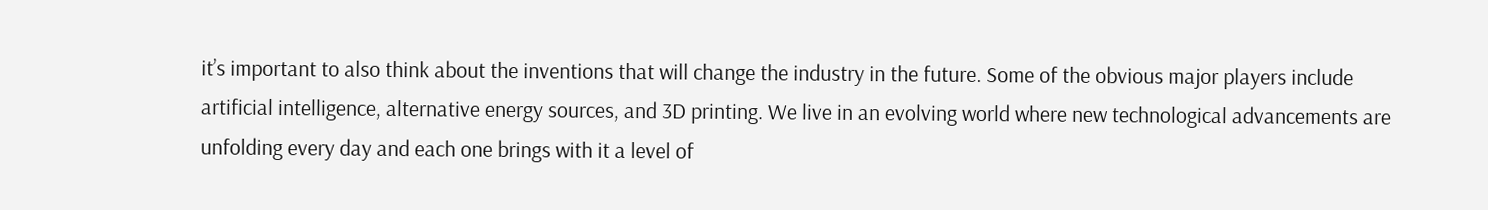it’s important to also think about the inventions that will change the industry in the future. Some of the obvious major players include artificial intelligence, alternative energy sources, and 3D printing. We live in an evolving world where new technological advancements are unfolding every day and each one brings with it a level of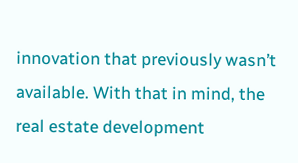innovation that previously wasn’t available. With that in mind, the real estate development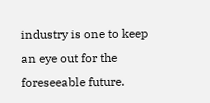industry is one to keep an eye out for the foreseeable future.